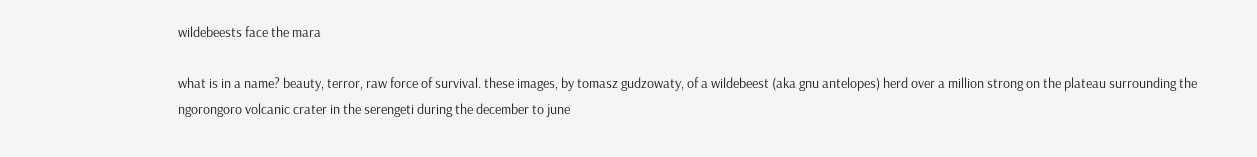wildebeests face the mara

what is in a name? beauty, terror, raw force of survival. these images, by tomasz gudzowaty, of a wildebeest (aka gnu antelopes) herd over a million strong on the plateau surrounding the ngorongoro volcanic crater in the serengeti during the december to june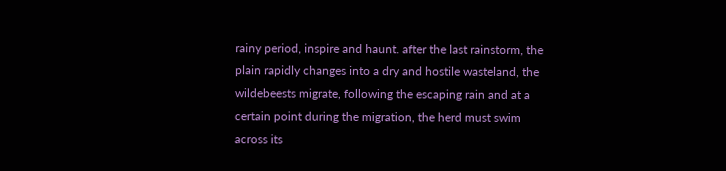rainy period, inspire and haunt. after the last rainstorm, the plain rapidly changes into a dry and hostile wasteland, the wildebeests migrate, following the escaping rain and at a certain point during the migration, the herd must swim across its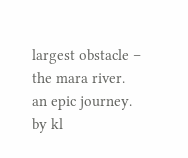largest obstacle – the mara river. an epic journey. by kl